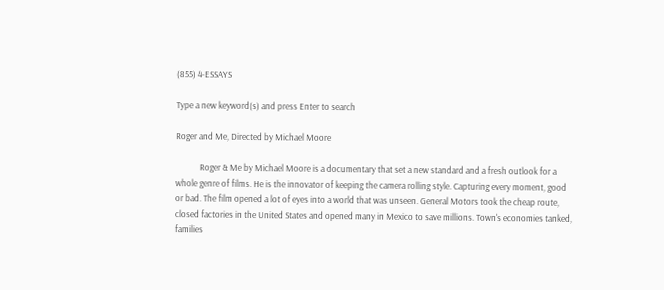(855) 4-ESSAYS

Type a new keyword(s) and press Enter to search

Roger and Me, Directed by Michael Moore

            Roger & Me by Michael Moore is a documentary that set a new standard and a fresh outlook for a whole genre of films. He is the innovator of keeping the camera rolling style. Capturing every moment, good or bad. The film opened a lot of eyes into a world that was unseen. General Motors took the cheap route, closed factories in the United States and opened many in Mexico to save millions. Town's economies tanked, families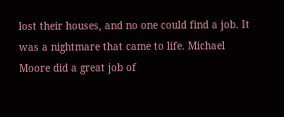lost their houses, and no one could find a job. It was a nightmare that came to life. Michael Moore did a great job of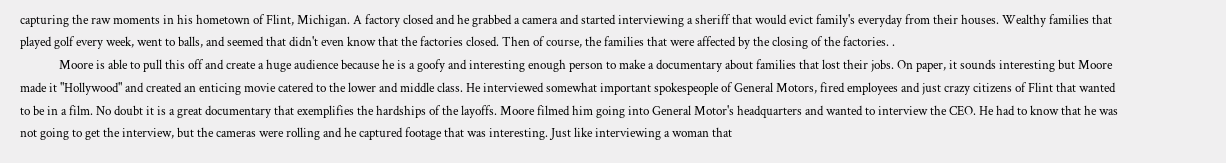capturing the raw moments in his hometown of Flint, Michigan. A factory closed and he grabbed a camera and started interviewing a sheriff that would evict family's everyday from their houses. Wealthy families that played golf every week, went to balls, and seemed that didn't even know that the factories closed. Then of course, the families that were affected by the closing of the factories. .
             Moore is able to pull this off and create a huge audience because he is a goofy and interesting enough person to make a documentary about families that lost their jobs. On paper, it sounds interesting but Moore made it "Hollywood" and created an enticing movie catered to the lower and middle class. He interviewed somewhat important spokespeople of General Motors, fired employees and just crazy citizens of Flint that wanted to be in a film. No doubt it is a great documentary that exemplifies the hardships of the layoffs. Moore filmed him going into General Motor's headquarters and wanted to interview the CEO. He had to know that he was not going to get the interview, but the cameras were rolling and he captured footage that was interesting. Just like interviewing a woman that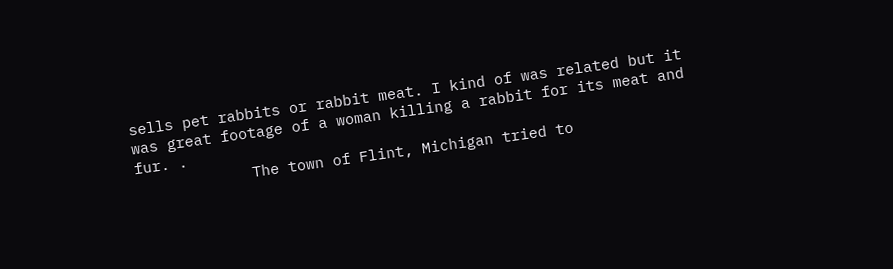sells pet rabbits or rabbit meat. I kind of was related but it was great footage of a woman killing a rabbit for its meat and fur. .
             The town of Flint, Michigan tried to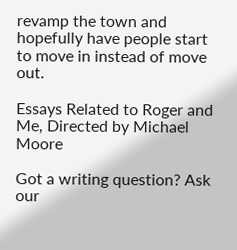revamp the town and hopefully have people start to move in instead of move out.

Essays Related to Roger and Me, Directed by Michael Moore

Got a writing question? Ask our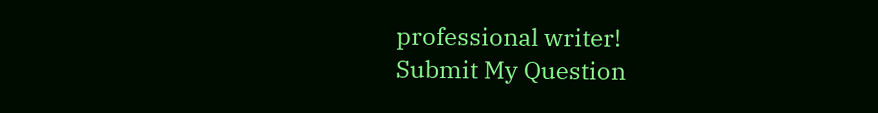professional writer!
Submit My Question